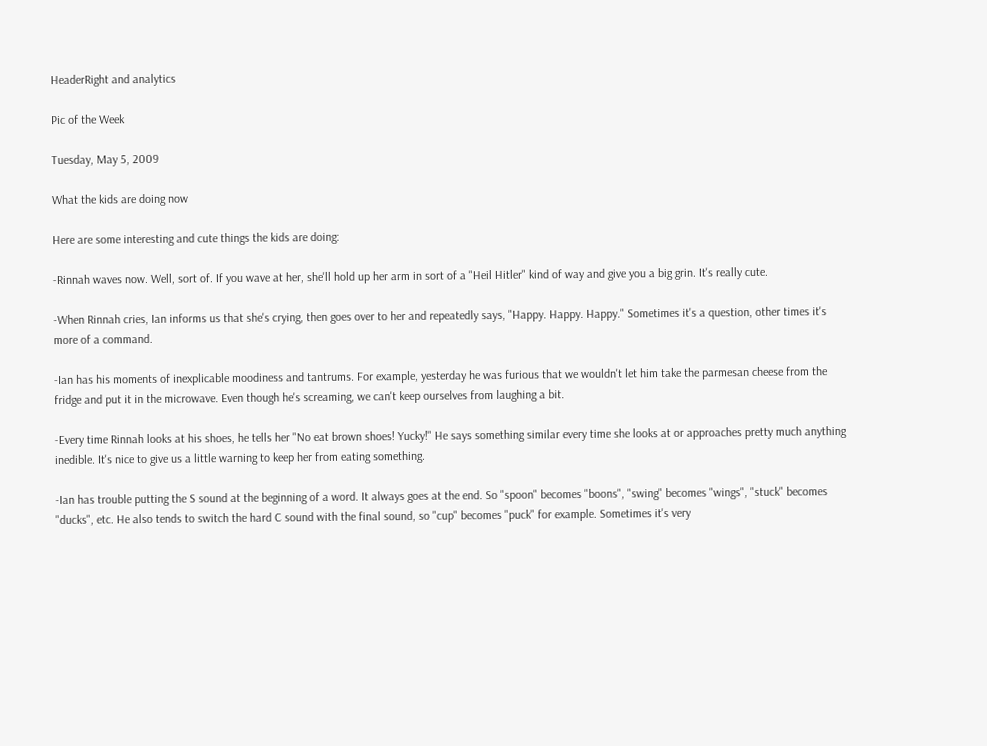HeaderRight and analytics

Pic of the Week

Tuesday, May 5, 2009

What the kids are doing now

Here are some interesting and cute things the kids are doing:

-Rinnah waves now. Well, sort of. If you wave at her, she'll hold up her arm in sort of a "Heil Hitler" kind of way and give you a big grin. It's really cute.

-When Rinnah cries, Ian informs us that she's crying, then goes over to her and repeatedly says, "Happy. Happy. Happy." Sometimes it's a question, other times it's more of a command.

-Ian has his moments of inexplicable moodiness and tantrums. For example, yesterday he was furious that we wouldn't let him take the parmesan cheese from the fridge and put it in the microwave. Even though he's screaming, we can't keep ourselves from laughing a bit.

-Every time Rinnah looks at his shoes, he tells her "No eat brown shoes! Yucky!" He says something similar every time she looks at or approaches pretty much anything inedible. It's nice to give us a little warning to keep her from eating something.

-Ian has trouble putting the S sound at the beginning of a word. It always goes at the end. So "spoon" becomes "boons", "swing" becomes "wings", "stuck" becomes "ducks", etc. He also tends to switch the hard C sound with the final sound, so "cup" becomes "puck" for example. Sometimes it's very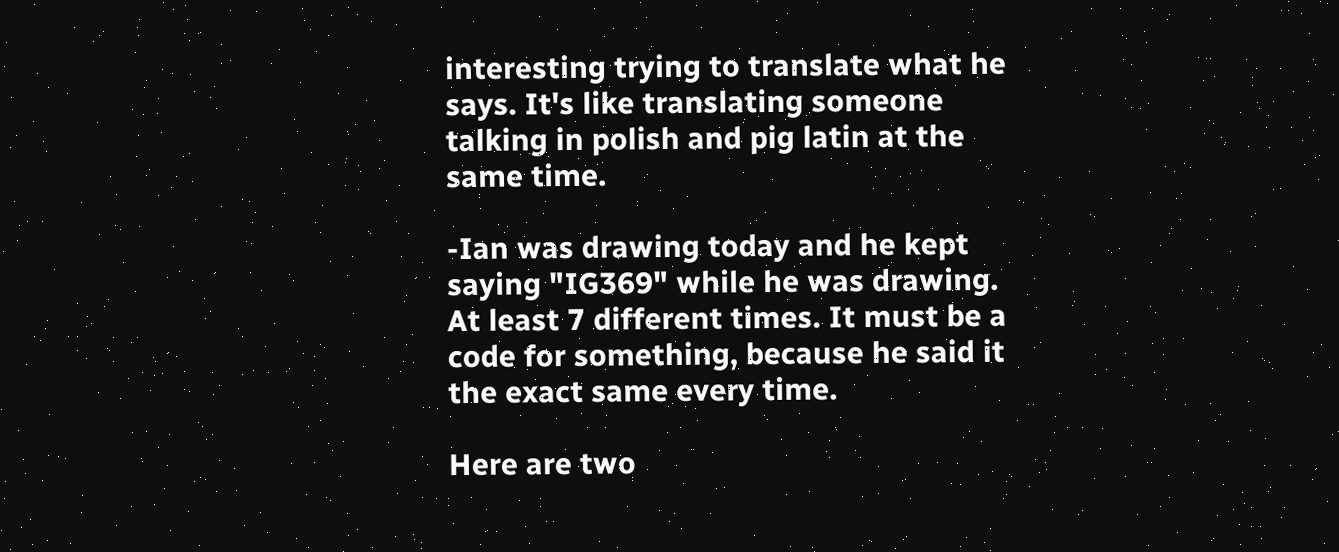interesting trying to translate what he says. It's like translating someone talking in polish and pig latin at the same time.

-Ian was drawing today and he kept saying "IG369" while he was drawing. At least 7 different times. It must be a code for something, because he said it the exact same every time.

Here are two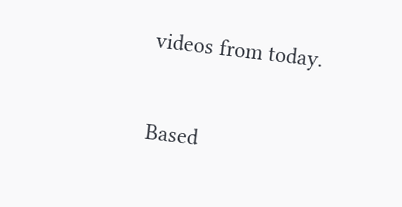videos from today.


Based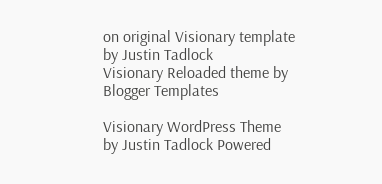on original Visionary template by Justin Tadlock
Visionary Reloaded theme by Blogger Templates

Visionary WordPress Theme by Justin Tadlock Powered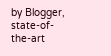by Blogger, state-of-the-art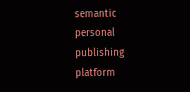semantic personal publishing platform